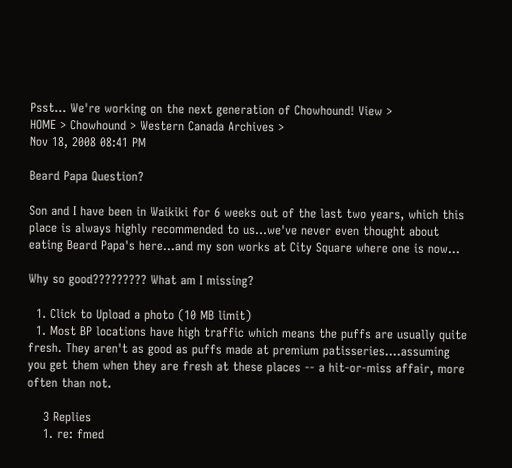Psst... We're working on the next generation of Chowhound! View >
HOME > Chowhound > Western Canada Archives >
Nov 18, 2008 08:41 PM

Beard Papa Question?

Son and I have been in Waikiki for 6 weeks out of the last two years, which this place is always highly recommended to us...we've never even thought about eating Beard Papa's here...and my son works at City Square where one is now...

Why so good????????? What am I missing?

  1. Click to Upload a photo (10 MB limit)
  1. Most BP locations have high traffic which means the puffs are usually quite fresh. They aren't as good as puffs made at premium patisseries....assuming you get them when they are fresh at these places -- a hit-or-miss affair, more often than not.

    3 Replies
    1. re: fmed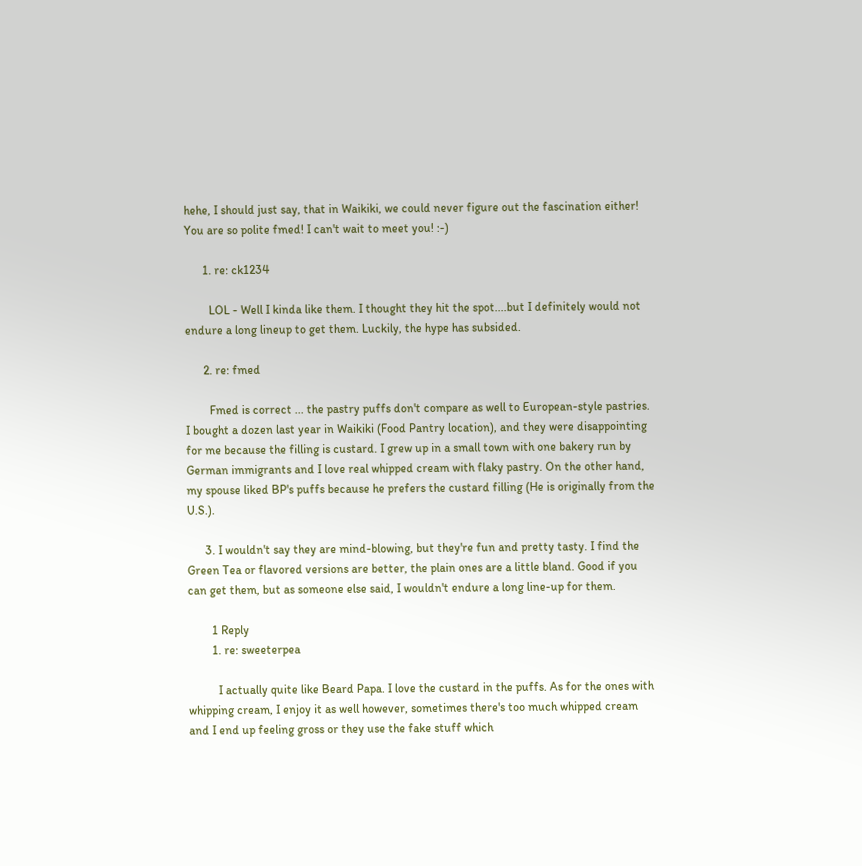hehe, I should just say, that in Waikiki, we could never figure out the fascination either! You are so polite fmed! I can't wait to meet you! :-)

      1. re: ck1234

        LOL - Well I kinda like them. I thought they hit the spot....but I definitely would not endure a long lineup to get them. Luckily, the hype has subsided.

      2. re: fmed

        Fmed is correct ... the pastry puffs don't compare as well to European-style pastries. I bought a dozen last year in Waikiki (Food Pantry location), and they were disappointing for me because the filling is custard. I grew up in a small town with one bakery run by German immigrants and I love real whipped cream with flaky pastry. On the other hand, my spouse liked BP's puffs because he prefers the custard filling (He is originally from the U.S.).

      3. I wouldn't say they are mind-blowing, but they're fun and pretty tasty. I find the Green Tea or flavored versions are better, the plain ones are a little bland. Good if you can get them, but as someone else said, I wouldn't endure a long line-up for them.

        1 Reply
        1. re: sweeterpea

          I actually quite like Beard Papa. I love the custard in the puffs. As for the ones with whipping cream, I enjoy it as well however, sometimes there's too much whipped cream and I end up feeling gross or they use the fake stuff which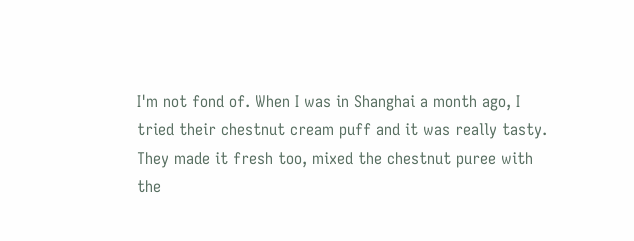I'm not fond of. When I was in Shanghai a month ago, I tried their chestnut cream puff and it was really tasty. They made it fresh too, mixed the chestnut puree with the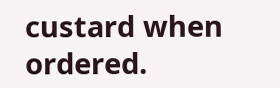custard when ordered.